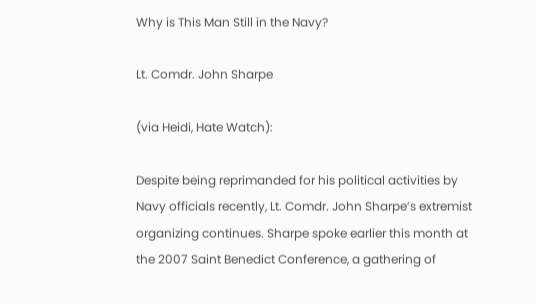Why is This Man Still in the Navy?

Lt. Comdr. John Sharpe

(via Heidi, Hate Watch):

Despite being reprimanded for his political activities by Navy officials recently, Lt. Comdr. John Sharpe’s extremist organizing continues. Sharpe spoke earlier this month at the 2007 Saint Benedict Conference, a gathering of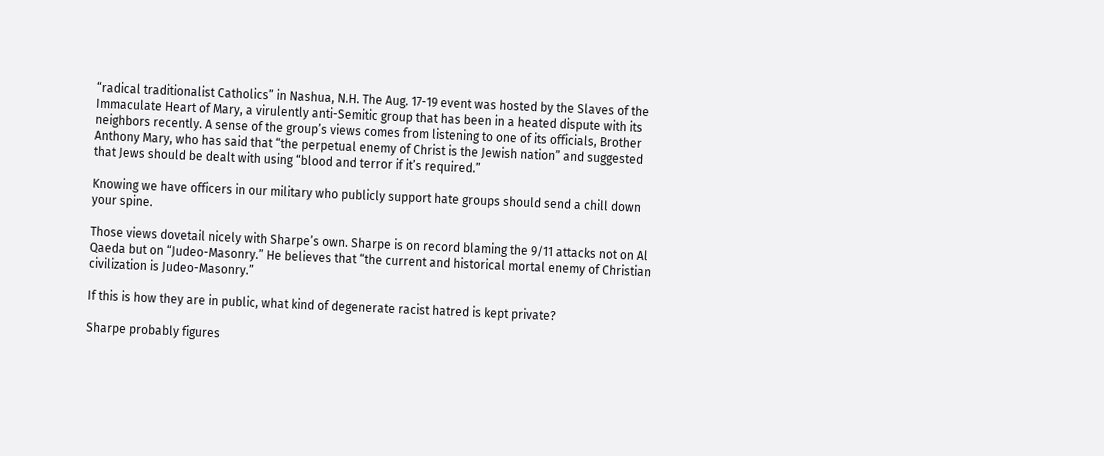“radical traditionalist Catholics” in Nashua, N.H. The Aug. 17-19 event was hosted by the Slaves of the Immaculate Heart of Mary, a virulently anti-Semitic group that has been in a heated dispute with its neighbors recently. A sense of the group’s views comes from listening to one of its officials, Brother Anthony Mary, who has said that “the perpetual enemy of Christ is the Jewish nation” and suggested that Jews should be dealt with using “blood and terror if it’s required.”

Knowing we have officers in our military who publicly support hate groups should send a chill down your spine.

Those views dovetail nicely with Sharpe’s own. Sharpe is on record blaming the 9/11 attacks not on Al Qaeda but on “Judeo-Masonry.” He believes that “the current and historical mortal enemy of Christian civilization is Judeo-Masonry.”

If this is how they are in public, what kind of degenerate racist hatred is kept private?

Sharpe probably figures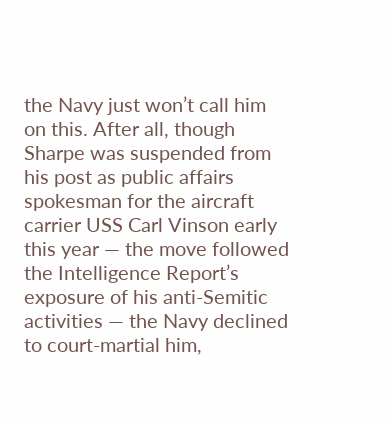the Navy just won’t call him on this. After all, though Sharpe was suspended from his post as public affairs spokesman for the aircraft carrier USS Carl Vinson early this year — the move followed the Intelligence Report’s exposure of his anti-Semitic activities — the Navy declined to court-martial him,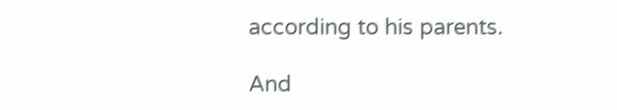according to his parents.

And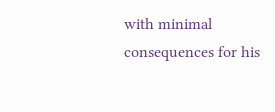with minimal consequences for his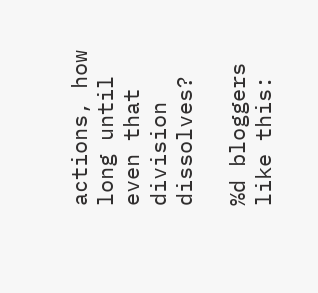actions, how long until even that division dissolves?

%d bloggers like this: